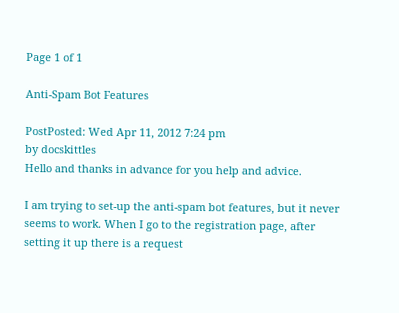Page 1 of 1

Anti-Spam Bot Features

PostPosted: Wed Apr 11, 2012 7:24 pm
by docskittles
Hello and thanks in advance for you help and advice.

I am trying to set-up the anti-spam bot features, but it never seems to work. When I go to the registration page, after setting it up there is a request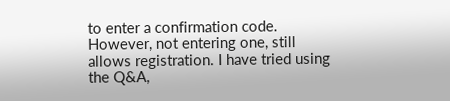to enter a confirmation code. However, not entering one, still allows registration. I have tried using the Q&A,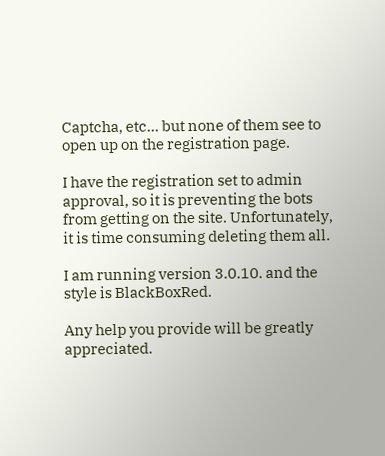Captcha, etc... but none of them see to open up on the registration page.

I have the registration set to admin approval, so it is preventing the bots from getting on the site. Unfortunately, it is time consuming deleting them all.

I am running version 3.0.10. and the style is BlackBoxRed.

Any help you provide will be greatly appreciated.